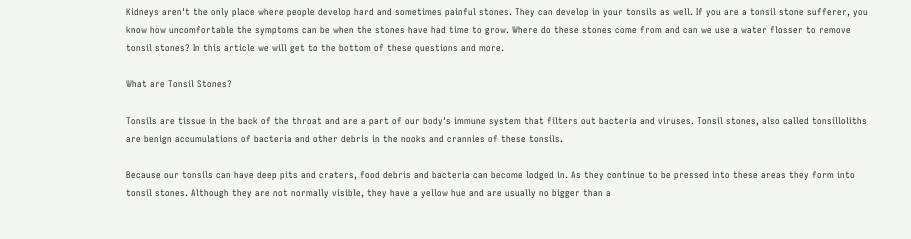Kidneys aren't the only place where people develop hard and sometimes painful stones. They can develop in your tonsils as well. If you are a tonsil stone sufferer, you know how uncomfortable the symptoms can be when the stones have had time to grow. Where do these stones come from and can we use a water flosser to remove tonsil stones? In this article we will get to the bottom of these questions and more.

What are Tonsil Stones?

Tonsils are tissue in the back of the throat and are a part of our body's immune system that filters out bacteria and viruses. Tonsil stones, also called tonsilloliths are benign accumulations of bacteria and other debris in the nooks and crannies of these tonsils.

Because our tonsils can have deep pits and craters, food debris and bacteria can become lodged in. As they continue to be pressed into these areas they form into tonsil stones. Although they are not normally visible, they have a yellow hue and are usually no bigger than a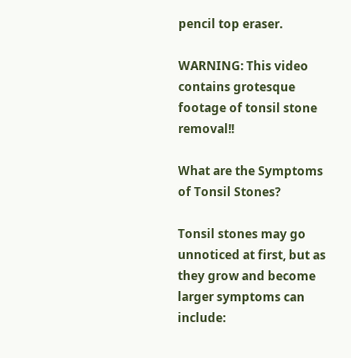pencil top eraser.

WARNING: This video contains grotesque footage of tonsil stone removal!!

What are the Symptoms of Tonsil Stones?

Tonsil stones may go unnoticed at first, but as they grow and become larger symptoms can include: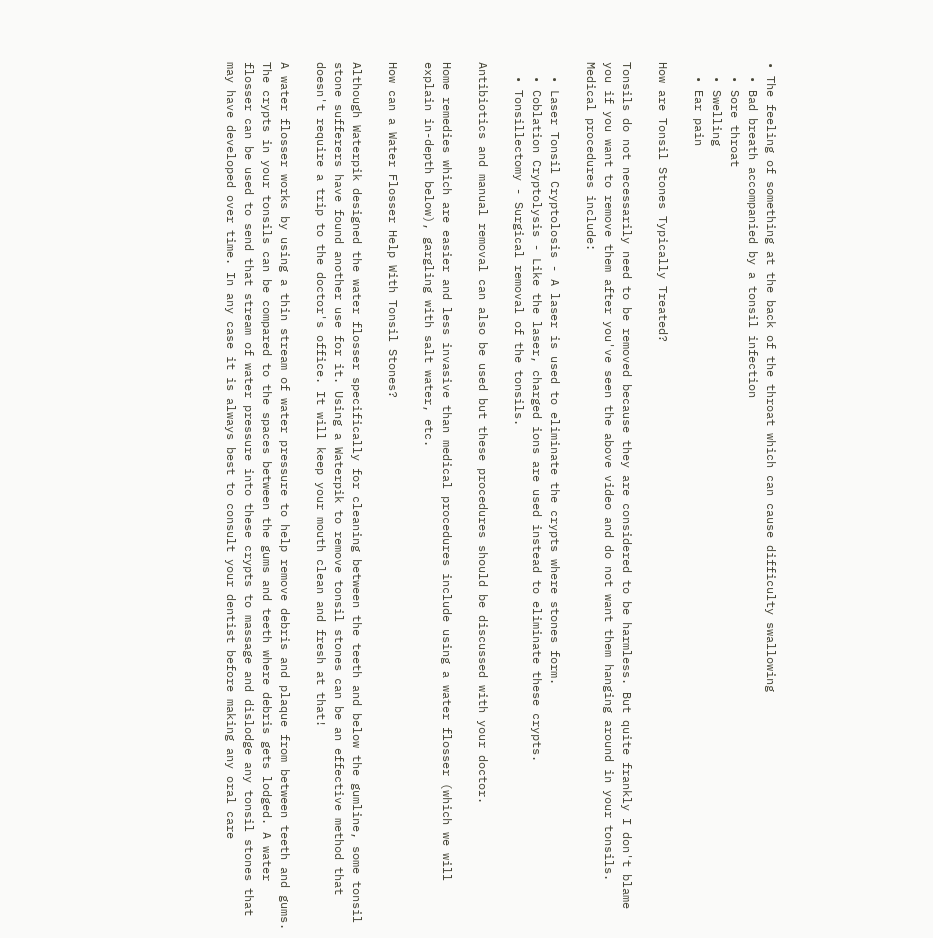• The feeling of something at the back of the throat which can cause difficulty swallowing
  • Bad breath accompanied by a tonsil infection
  • Sore throat
  • Swelling
  • Ear pain

How are Tonsil Stones Typically Treated?

Tonsils do not necessarily need to be removed because they are considered to be harmless. But quite frankly I don't blame you if you want to remove them after you've seen the above video and do not want them hanging around in your tonsils. Medical procedures include:

  • Laser Tonsil Cryptolosis - A laser is used to eliminate the crypts where stones form.
  • Coblation Cryptolysis - Like the laser, charged ions are used instead to eliminate these crypts.
  • Tonsillectomy - Surgical removal of the tonsils.

Antibiotics and manual removal can also be used but these procedures should be discussed with your doctor.

Home remedies which are easier and less invasive than medical procedures include using a water flosser (which we will explain in-depth below), gargling with salt water, etc.

How can a Water Flosser Help With Tonsil Stones?

Although Waterpik designed the water flosser specifically for cleaning between the teeth and below the gumline, some tonsil stone sufferers have found another use for it. Using a Waterpik to remove tonsil stones can be an effective method that doesn't require a trip to the doctor's office. It will keep your mouth clean and fresh at that!

A water flosser works by using a thin stream of water pressure to help remove debris and plaque from between teeth and gums. The crypts in your tonsils can be compared to the spaces between the gums and teeth where debris gets lodged. A water flosser can be used to send that stream of water pressure into these crypts to massage and dislodge any tonsil stones that may have developed over time. In any case it is always best to consult your dentist before making any oral care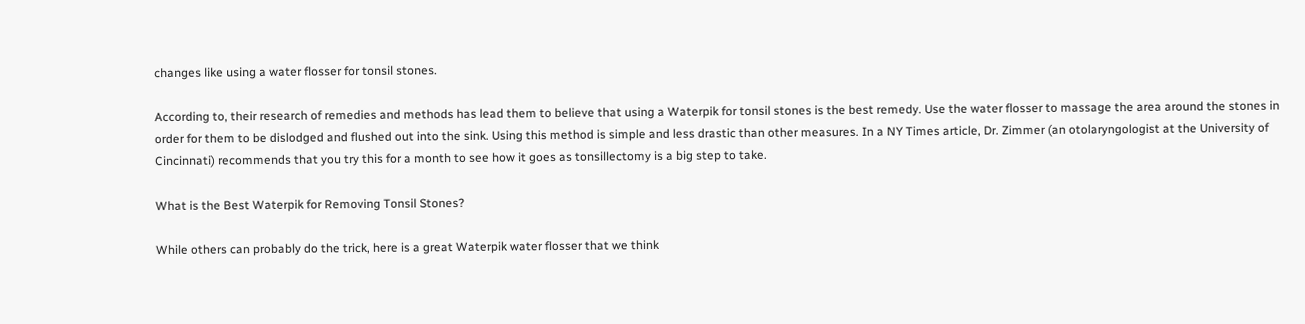changes like using a water flosser for tonsil stones.

According to, their research of remedies and methods has lead them to believe that using a Waterpik for tonsil stones is the best remedy. Use the water flosser to massage the area around the stones in order for them to be dislodged and flushed out into the sink. Using this method is simple and less drastic than other measures. In a NY Times article, Dr. Zimmer (an otolaryngologist at the University of Cincinnati) recommends that you try this for a month to see how it goes as tonsillectomy is a big step to take.

What is the Best Waterpik for Removing Tonsil Stones?

While others can probably do the trick, here is a great Waterpik water flosser that we think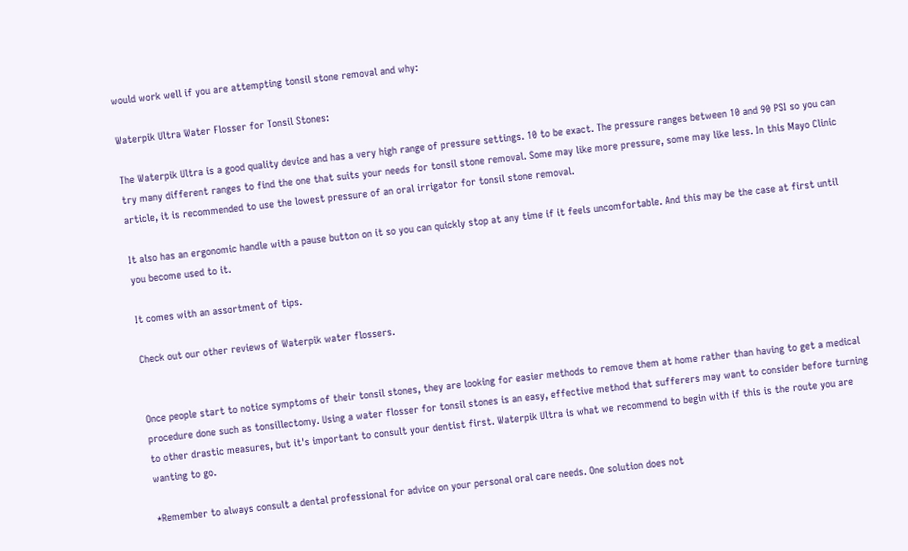would work well if you are attempting tonsil stone removal and why:

Waterpik Ultra Water Flosser for Tonsil Stones:

The Waterpik Ultra is a good quality device and has a very high range of pressure settings. 10 to be exact. The pressure ranges between 10 and 90 PSI so you can try many different ranges to find the one that suits your needs for tonsil stone removal. Some may like more pressure, some may like less. In this Mayo Clinic article, it is recommended to use the lowest pressure of an oral irrigator for tonsil stone removal.

It also has an ergonomic handle with a pause button on it so you can quickly stop at any time if it feels uncomfortable. And this may be the case at first until you become used to it.

It comes with an assortment of tips.

Check out our other reviews of Waterpik water flossers.


Once people start to notice symptoms of their tonsil stones, they are looking for easier methods to remove them at home rather than having to get a medical procedure done such as tonsillectomy. Using a water flosser for tonsil stones is an easy, effective method that sufferers may want to consider before turning to other drastic measures, but it's important to consult your dentist first. Waterpik Ultra is what we recommend to begin with if this is the route you are wanting to go.

*Remember to always consult a dental professional for advice on your personal oral care needs. One solution does not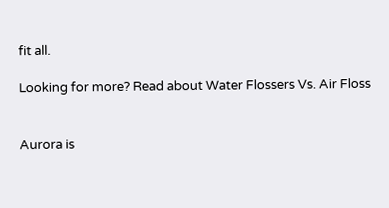fit all.

Looking for more? Read about Water Flossers Vs. Air Floss


Aurora is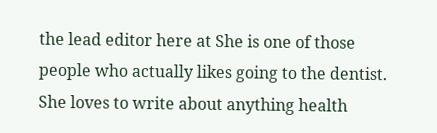the lead editor here at She is one of those people who actually likes going to the dentist. She loves to write about anything health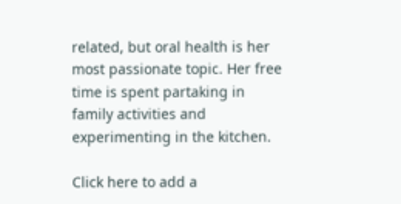related, but oral health is her most passionate topic. Her free time is spent partaking in family activities and experimenting in the kitchen.

Click here to add a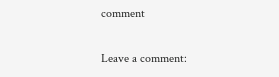comment

Leave a comment: